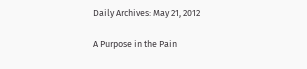Daily Archives: May 21, 2012

A Purpose in the Pain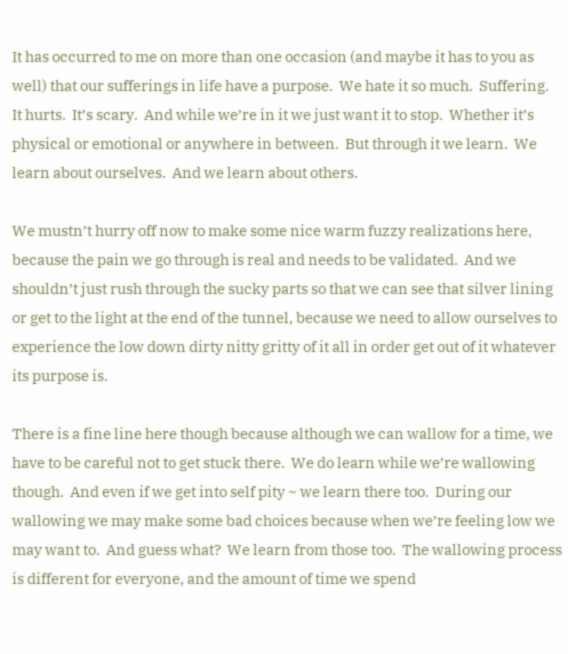It has occurred to me on more than one occasion (and maybe it has to you as well) that our sufferings in life have a purpose.  We hate it so much.  Suffering.  It hurts.  It’s scary.  And while we’re in it we just want it to stop.  Whether it’s physical or emotional or anywhere in between.  But through it we learn.  We learn about ourselves.  And we learn about others.

We mustn’t hurry off now to make some nice warm fuzzy realizations here, because the pain we go through is real and needs to be validated.  And we shouldn’t just rush through the sucky parts so that we can see that silver lining or get to the light at the end of the tunnel, because we need to allow ourselves to experience the low down dirty nitty gritty of it all in order get out of it whatever its purpose is.

There is a fine line here though because although we can wallow for a time, we have to be careful not to get stuck there.  We do learn while we’re wallowing though.  And even if we get into self pity ~ we learn there too.  During our wallowing we may make some bad choices because when we’re feeling low we may want to.  And guess what?  We learn from those too.  The wallowing process is different for everyone, and the amount of time we spend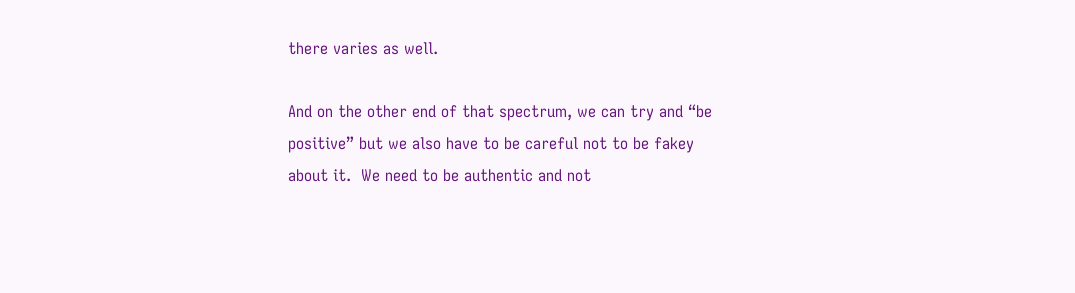there varies as well.

And on the other end of that spectrum, we can try and “be positive” but we also have to be careful not to be fakey about it.  We need to be authentic and not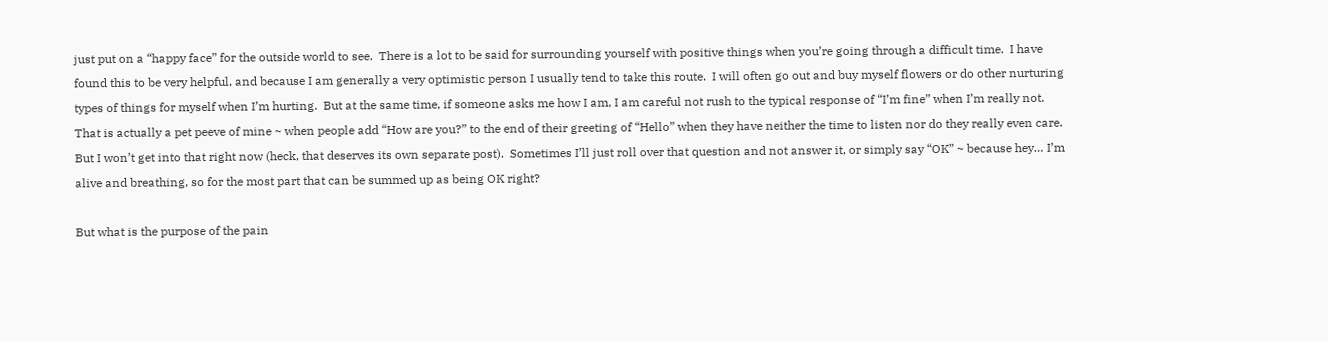just put on a “happy face” for the outside world to see.  There is a lot to be said for surrounding yourself with positive things when you’re going through a difficult time.  I have found this to be very helpful, and because I am generally a very optimistic person I usually tend to take this route.  I will often go out and buy myself flowers or do other nurturing types of things for myself when I’m hurting.  But at the same time, if someone asks me how I am, I am careful not rush to the typical response of “I’m fine” when I’m really not.  That is actually a pet peeve of mine ~ when people add “How are you?” to the end of their greeting of “Hello” when they have neither the time to listen nor do they really even care.  But I won’t get into that right now (heck, that deserves its own separate post).  Sometimes I’ll just roll over that question and not answer it, or simply say “OK” ~ because hey… I’m alive and breathing, so for the most part that can be summed up as being OK right?

But what is the purpose of the pain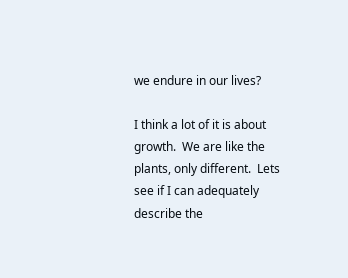we endure in our lives?

I think a lot of it is about growth.  We are like the plants, only different.  Lets see if I can adequately describe the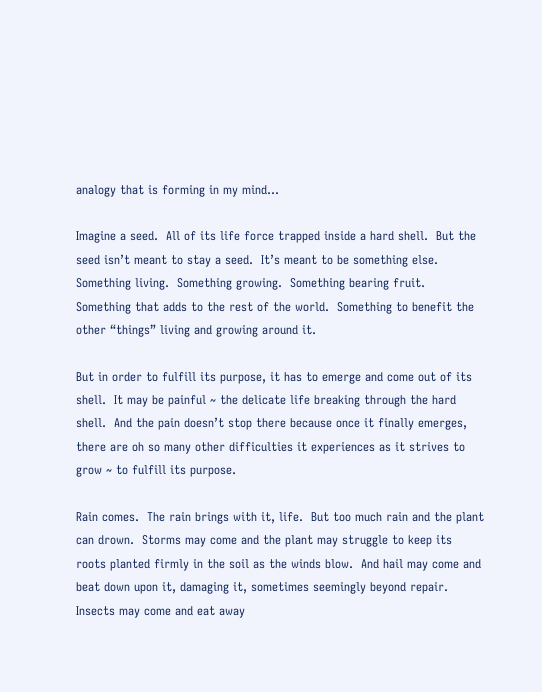analogy that is forming in my mind…

Imagine a seed.  All of its life force trapped inside a hard shell.  But the seed isn’t meant to stay a seed.  It’s meant to be something else.  Something living.  Something growing.  Something bearing fruit.  Something that adds to the rest of the world.  Something to benefit the other “things” living and growing around it.

But in order to fulfill its purpose, it has to emerge and come out of its shell.  It may be painful ~ the delicate life breaking through the hard shell.  And the pain doesn’t stop there because once it finally emerges, there are oh so many other difficulties it experiences as it strives to grow ~ to fulfill its purpose.

Rain comes.  The rain brings with it, life.  But too much rain and the plant can drown.  Storms may come and the plant may struggle to keep its roots planted firmly in the soil as the winds blow.  And hail may come and beat down upon it, damaging it, sometimes seemingly beyond repair.  Insects may come and eat away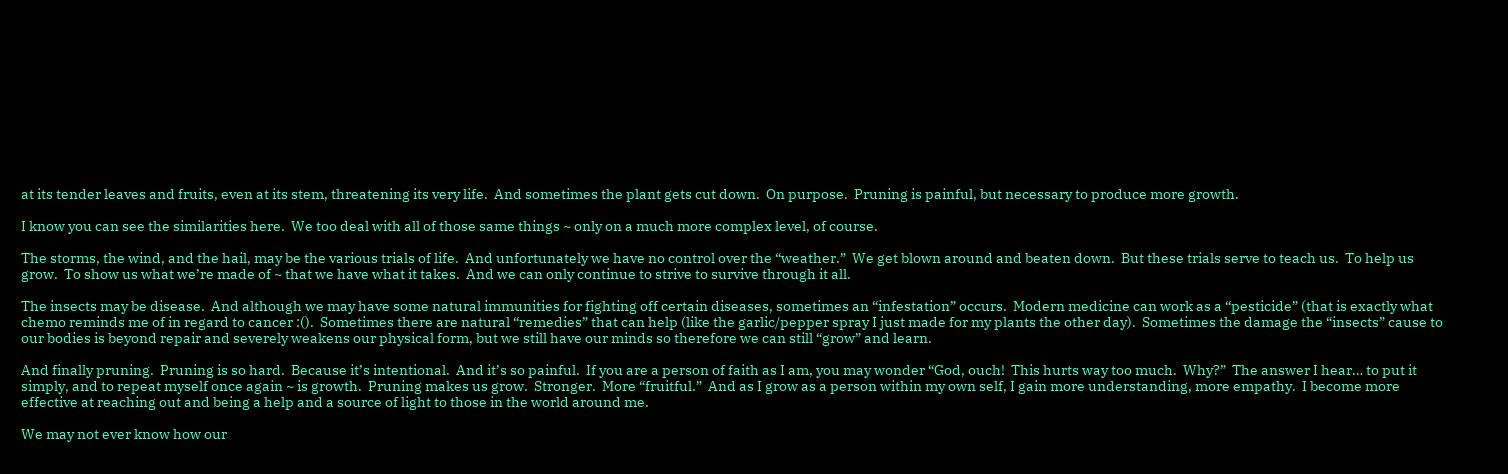at its tender leaves and fruits, even at its stem, threatening its very life.  And sometimes the plant gets cut down.  On purpose.  Pruning is painful, but necessary to produce more growth.

I know you can see the similarities here.  We too deal with all of those same things ~ only on a much more complex level, of course.

The storms, the wind, and the hail, may be the various trials of life.  And unfortunately we have no control over the “weather.”  We get blown around and beaten down.  But these trials serve to teach us.  To help us grow.  To show us what we’re made of ~ that we have what it takes.  And we can only continue to strive to survive through it all.

The insects may be disease.  And although we may have some natural immunities for fighting off certain diseases, sometimes an “infestation” occurs.  Modern medicine can work as a “pesticide” (that is exactly what chemo reminds me of in regard to cancer :().  Sometimes there are natural “remedies” that can help (like the garlic/pepper spray I just made for my plants the other day).  Sometimes the damage the “insects” cause to our bodies is beyond repair and severely weakens our physical form, but we still have our minds so therefore we can still “grow” and learn.

And finally pruning.  Pruning is so hard.  Because it’s intentional.  And it’s so painful.  If you are a person of faith as I am, you may wonder “God, ouch!  This hurts way too much.  Why?”  The answer I hear… to put it simply, and to repeat myself once again ~ is growth.  Pruning makes us grow.  Stronger.  More “fruitful.”  And as I grow as a person within my own self, I gain more understanding, more empathy.  I become more effective at reaching out and being a help and a source of light to those in the world around me.

We may not ever know how our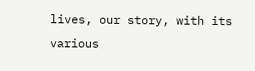lives, our story, with its various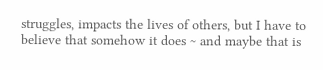struggles, impacts the lives of others, but I have to believe that somehow it does ~ and maybe that is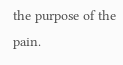the purpose of the pain.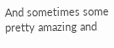And sometimes some pretty amazing and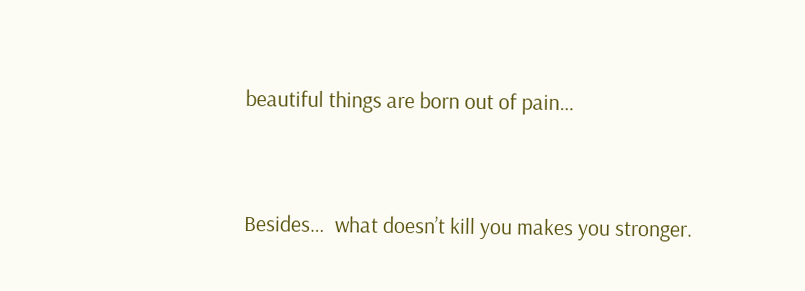beautiful things are born out of pain…


Besides…  what doesn’t kill you makes you stronger.